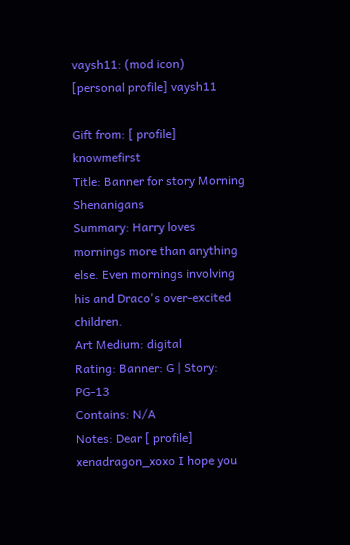vaysh11: (mod icon)
[personal profile] vaysh11

Gift from: [ profile] knowmefirst
Title: Banner for story Morning Shenanigans
Summary: Harry loves mornings more than anything else. Even mornings involving his and Draco's over-excited children.
Art Medium: digital
Rating: Banner: G | Story: PG-13
Contains: N/A
Notes: Dear [ profile] xenadragon_xoxo I hope you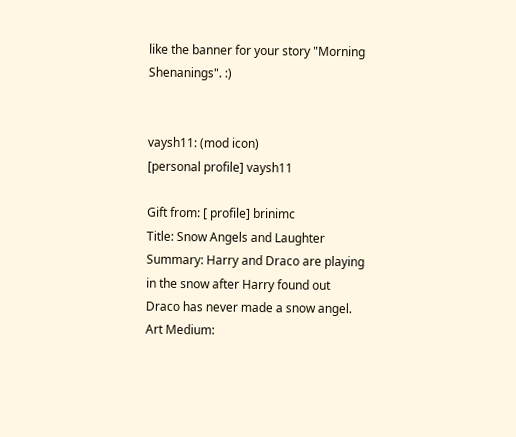like the banner for your story "Morning Shenanings". :)


vaysh11: (mod icon)
[personal profile] vaysh11

Gift from: [ profile] brinimc
Title: Snow Angels and Laughter
Summary: Harry and Draco are playing in the snow after Harry found out Draco has never made a snow angel.
Art Medium: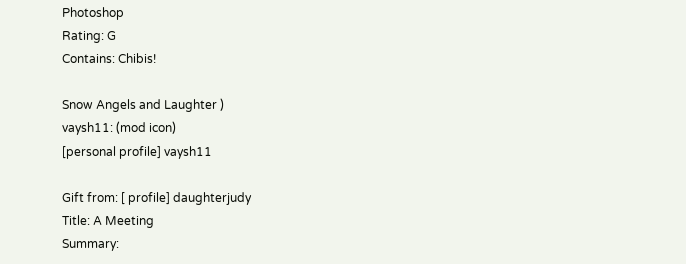Photoshop
Rating: G
Contains: Chibis!

Snow Angels and Laughter )
vaysh11: (mod icon)
[personal profile] vaysh11

Gift from: [ profile] daughterjudy
Title: A Meeting
Summary: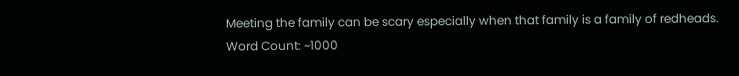Meeting the family can be scary especially when that family is a family of redheads.
Word Count: ~1000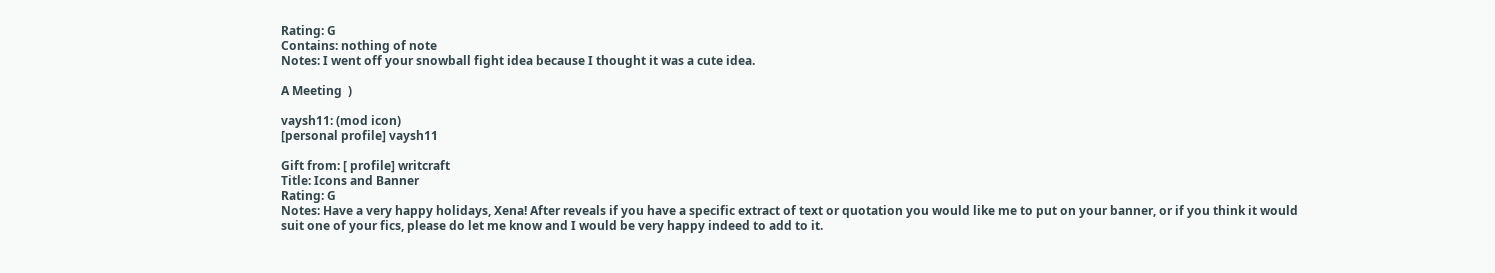Rating: G
Contains: nothing of note
Notes: I went off your snowball fight idea because I thought it was a cute idea.

A Meeting  )

vaysh11: (mod icon)
[personal profile] vaysh11

Gift from: [ profile] writcraft
Title: Icons and Banner
Rating: G
Notes: Have a very happy holidays, Xena! After reveals if you have a specific extract of text or quotation you would like me to put on your banner, or if you think it would suit one of your fics, please do let me know and I would be very happy indeed to add to it.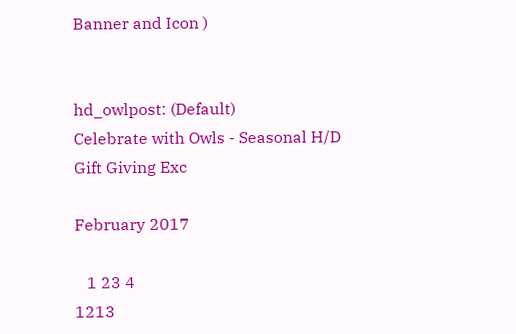Banner and Icon )


hd_owlpost: (Default)
Celebrate with Owls - Seasonal H/D Gift Giving Exc

February 2017

   1 23 4
1213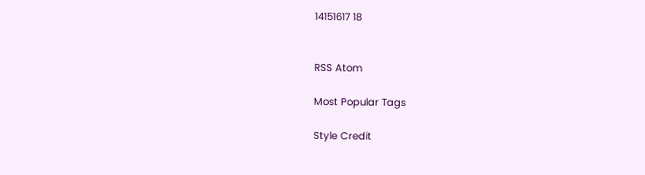14151617 18


RSS Atom

Most Popular Tags

Style Credit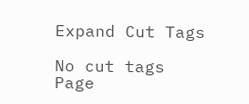Expand Cut Tags

No cut tags
Page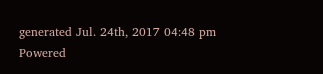generated Jul. 24th, 2017 04:48 pm
Powered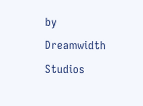by Dreamwidth Studios